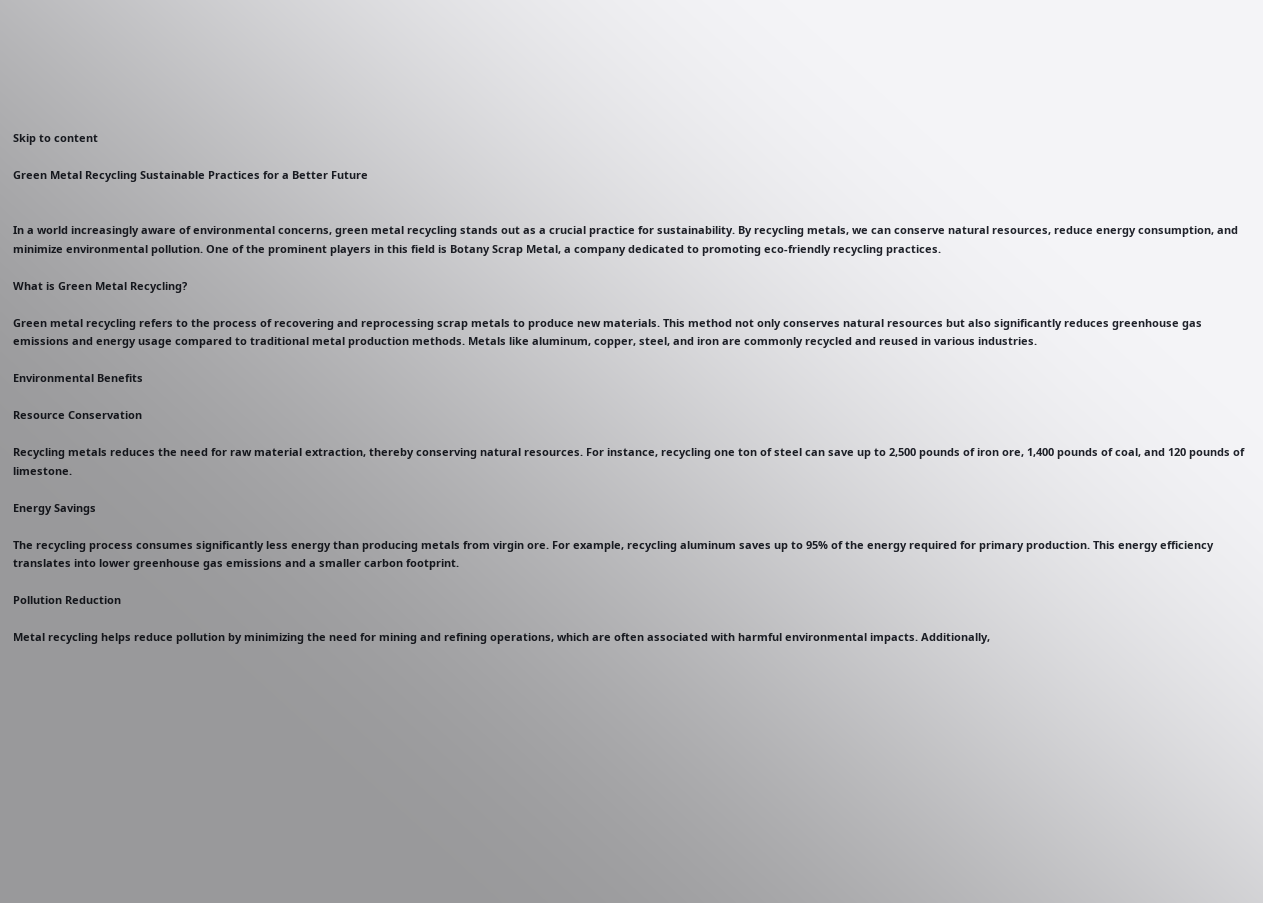Skip to content

Green Metal Recycling Sustainable Practices for a Better Future


In a world increasingly aware of environmental concerns, green metal recycling stands out as a crucial practice for sustainability. By recycling metals, we can conserve natural resources, reduce energy consumption, and minimize environmental pollution. One of the prominent players in this field is Botany Scrap Metal, a company dedicated to promoting eco-friendly recycling practices.

What is Green Metal Recycling?

Green metal recycling refers to the process of recovering and reprocessing scrap metals to produce new materials. This method not only conserves natural resources but also significantly reduces greenhouse gas emissions and energy usage compared to traditional metal production methods. Metals like aluminum, copper, steel, and iron are commonly recycled and reused in various industries.

Environmental Benefits

Resource Conservation

Recycling metals reduces the need for raw material extraction, thereby conserving natural resources. For instance, recycling one ton of steel can save up to 2,500 pounds of iron ore, 1,400 pounds of coal, and 120 pounds of limestone.

Energy Savings

The recycling process consumes significantly less energy than producing metals from virgin ore. For example, recycling aluminum saves up to 95% of the energy required for primary production. This energy efficiency translates into lower greenhouse gas emissions and a smaller carbon footprint.

Pollution Reduction

Metal recycling helps reduce pollution by minimizing the need for mining and refining operations, which are often associated with harmful environmental impacts. Additionally,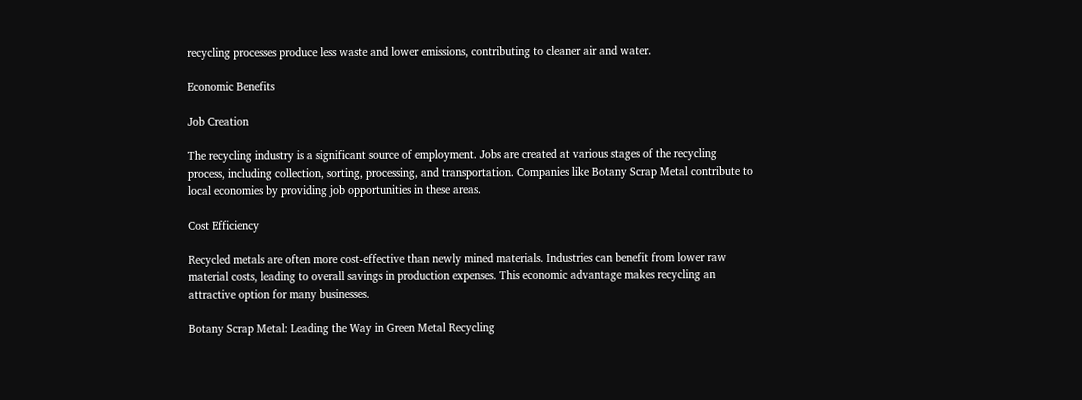recycling processes produce less waste and lower emissions, contributing to cleaner air and water.

Economic Benefits

Job Creation

The recycling industry is a significant source of employment. Jobs are created at various stages of the recycling process, including collection, sorting, processing, and transportation. Companies like Botany Scrap Metal contribute to local economies by providing job opportunities in these areas.

Cost Efficiency

Recycled metals are often more cost-effective than newly mined materials. Industries can benefit from lower raw material costs, leading to overall savings in production expenses. This economic advantage makes recycling an attractive option for many businesses.

Botany Scrap Metal: Leading the Way in Green Metal Recycling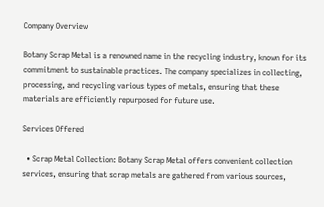Company Overview

Botany Scrap Metal is a renowned name in the recycling industry, known for its commitment to sustainable practices. The company specializes in collecting, processing, and recycling various types of metals, ensuring that these materials are efficiently repurposed for future use.

Services Offered

  • Scrap Metal Collection: Botany Scrap Metal offers convenient collection services, ensuring that scrap metals are gathered from various sources,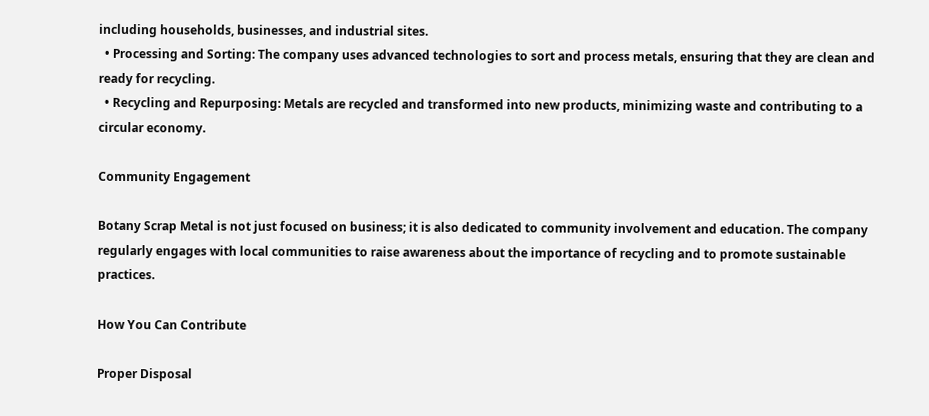including households, businesses, and industrial sites.
  • Processing and Sorting: The company uses advanced technologies to sort and process metals, ensuring that they are clean and ready for recycling.
  • Recycling and Repurposing: Metals are recycled and transformed into new products, minimizing waste and contributing to a circular economy.

Community Engagement

Botany Scrap Metal is not just focused on business; it is also dedicated to community involvement and education. The company regularly engages with local communities to raise awareness about the importance of recycling and to promote sustainable practices.

How You Can Contribute

Proper Disposal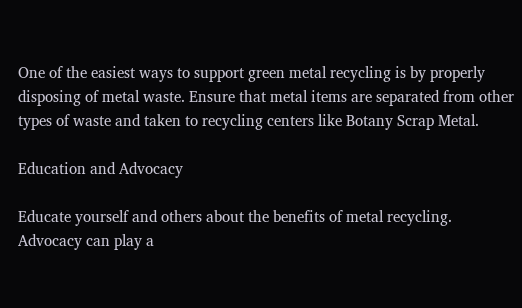One of the easiest ways to support green metal recycling is by properly disposing of metal waste. Ensure that metal items are separated from other types of waste and taken to recycling centers like Botany Scrap Metal.

Education and Advocacy

Educate yourself and others about the benefits of metal recycling. Advocacy can play a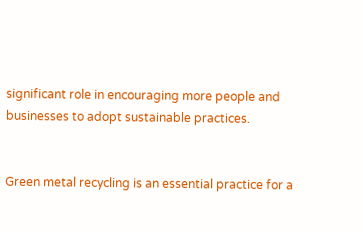significant role in encouraging more people and businesses to adopt sustainable practices.


Green metal recycling is an essential practice for a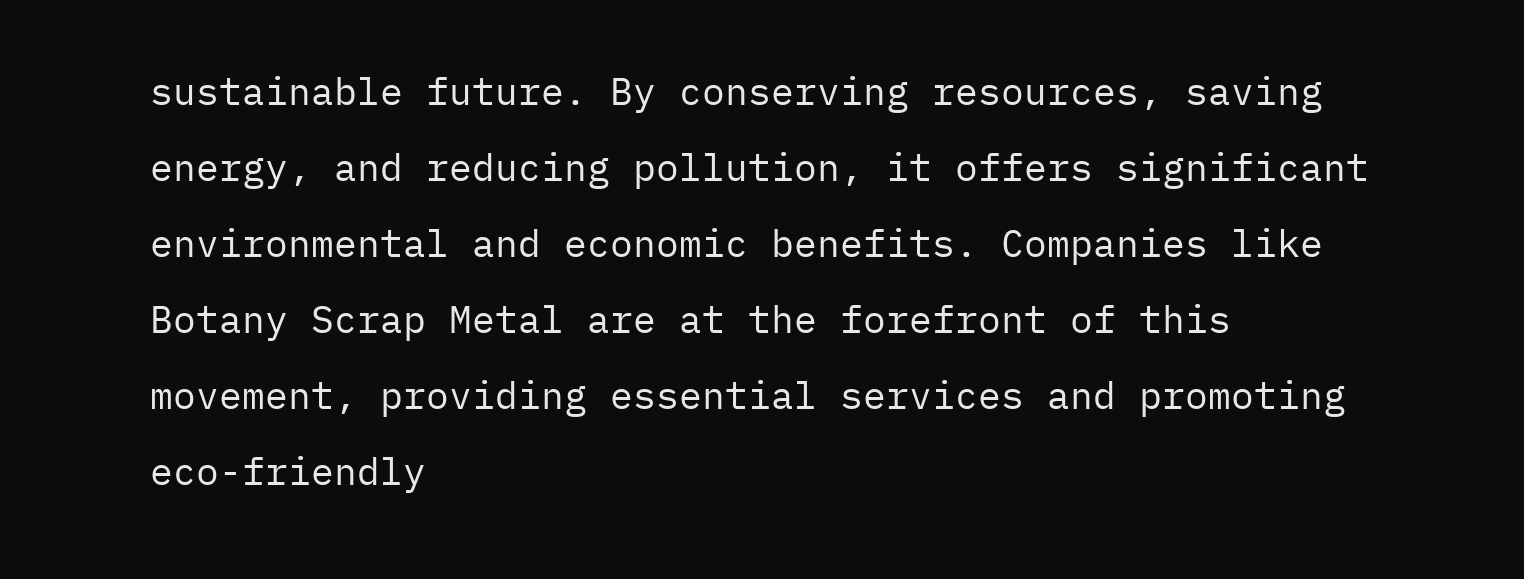sustainable future. By conserving resources, saving energy, and reducing pollution, it offers significant environmental and economic benefits. Companies like Botany Scrap Metal are at the forefront of this movement, providing essential services and promoting eco-friendly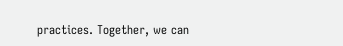practices. Together, we can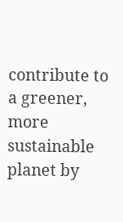contribute to a greener, more sustainable planet by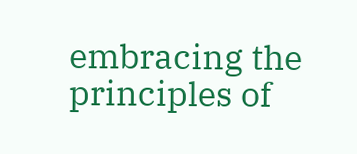embracing the principles of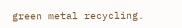green metal recycling.